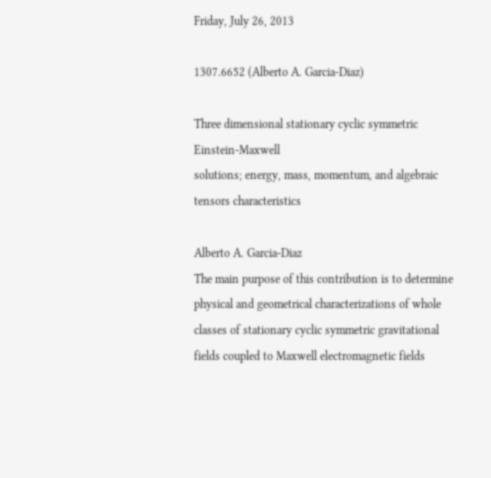Friday, July 26, 2013

1307.6652 (Alberto A. Garcia-Diaz)

Three dimensional stationary cyclic symmetric Einstein-Maxwell
solutions; energy, mass, momentum, and algebraic tensors characteristics

Alberto A. Garcia-Diaz
The main purpose of this contribution is to determine physical and geometrical characterizations of whole classes of stationary cyclic symmetric gravitational fields coupled to Maxwell electromagnetic fields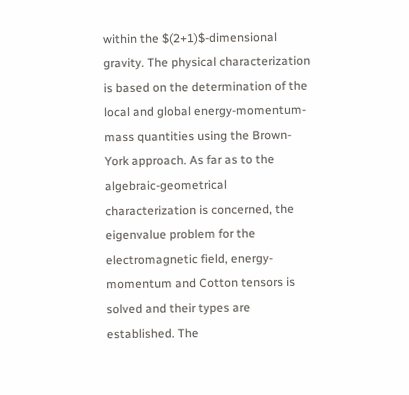within the $(2+1)$-dimensional gravity. The physical characterization is based on the determination of the local and global energy-momentum-mass quantities using the Brown-York approach. As far as to the algebraic-geometrical characterization is concerned, the eigenvalue problem for the electromagnetic field, energy-momentum and Cotton tensors is solved and their types are established. The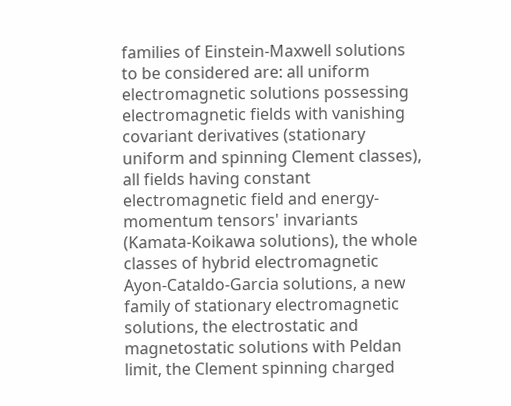families of Einstein-Maxwell solutions to be considered are: all uniform electromagnetic solutions possessing electromagnetic fields with vanishing covariant derivatives (stationary uniform and spinning Clement classes), all fields having constant electromagnetic field and energy-momentum tensors' invariants (Kamata-Koikawa solutions), the whole classes of hybrid electromagnetic Ayon-Cataldo-Garcia solutions, a new family of stationary electromagnetic solutions, the electrostatic and magnetostatic solutions with Peldan limit, the Clement spinning charged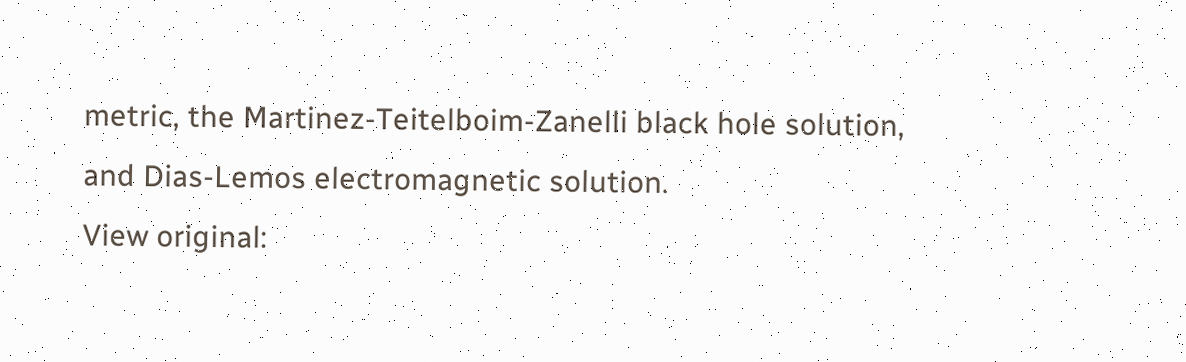metric, the Martinez-Teitelboim-Zanelli black hole solution, and Dias-Lemos electromagnetic solution.
View original: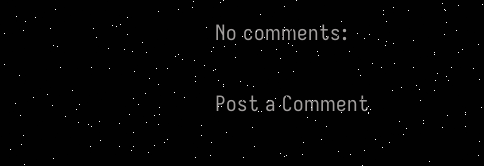No comments:

Post a Comment